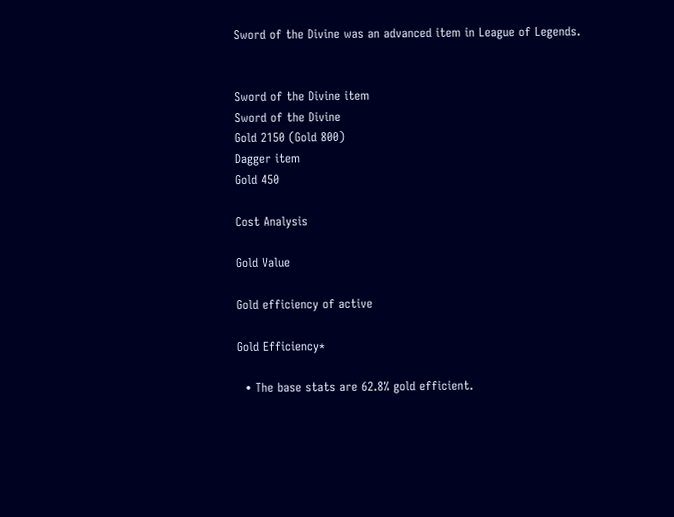Sword of the Divine was an advanced item in League of Legends.


Sword of the Divine item
Sword of the Divine
Gold 2150 (Gold 800)
Dagger item
Gold 450

Cost Analysis

Gold Value

Gold efficiency of active

Gold Efficiency*

  • The base stats are 62.8% gold efficient.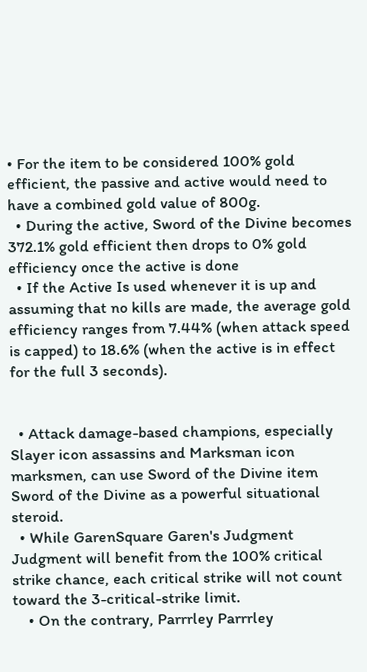• For the item to be considered 100% gold efficient, the passive and active would need to have a combined gold value of 800g.
  • During the active, Sword of the Divine becomes 372.1% gold efficient then drops to 0% gold efficiency once the active is done
  • If the Active Is used whenever it is up and assuming that no kills are made, the average gold efficiency ranges from 7.44% (when attack speed is capped) to 18.6% (when the active is in effect for the full 3 seconds).


  • Attack damage-based champions, especially Slayer icon assassins and Marksman icon marksmen, can use Sword of the Divine item Sword of the Divine as a powerful situational steroid.
  • While GarenSquare Garen's Judgment Judgment will benefit from the 100% critical strike chance, each critical strike will not count toward the 3-critical-strike limit.
    • On the contrary, Parrrley Parrrley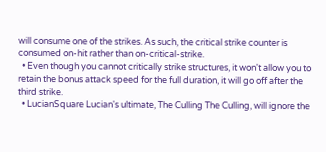will consume one of the strikes. As such, the critical strike counter is consumed on-hit rather than on-critical-strike.
  • Even though you cannot critically strike structures, it won't allow you to retain the bonus attack speed for the full duration, it will go off after the third strike.
  • LucianSquare Lucian's ultimate, The Culling The Culling, will ignore the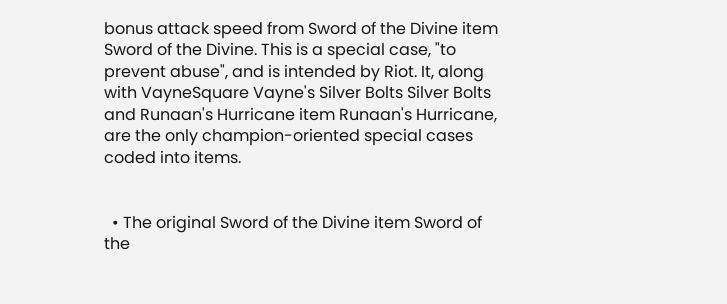bonus attack speed from Sword of the Divine item Sword of the Divine. This is a special case, "to prevent abuse", and is intended by Riot. It, along with VayneSquare Vayne's Silver Bolts Silver Bolts and Runaan's Hurricane item Runaan's Hurricane, are the only champion-oriented special cases coded into items.


  • The original Sword of the Divine item Sword of the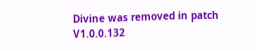Divine was removed in patch V1.0.0.132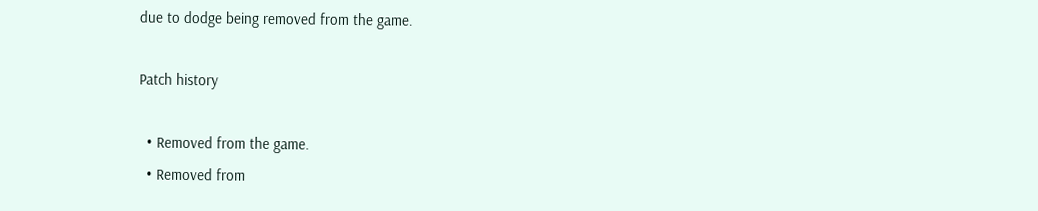due to dodge being removed from the game.

Patch history

  • Removed from the game.
  • Removed from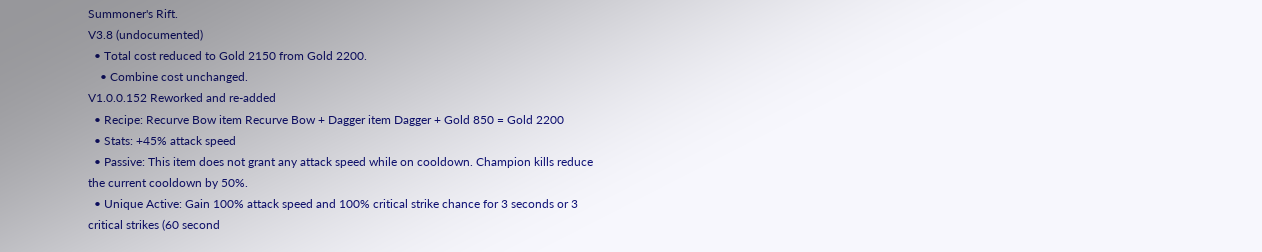Summoner's Rift.
V3.8 (undocumented)
  • Total cost reduced to Gold 2150 from Gold 2200.
    • Combine cost unchanged.
V1.0.0.152 Reworked and re-added
  • Recipe: Recurve Bow item Recurve Bow + Dagger item Dagger + Gold 850 = Gold 2200
  • Stats: +45% attack speed
  • Passive: This item does not grant any attack speed while on cooldown. Champion kills reduce the current cooldown by 50%.
  • Unique Active: Gain 100% attack speed and 100% critical strike chance for 3 seconds or 3 critical strikes (60 second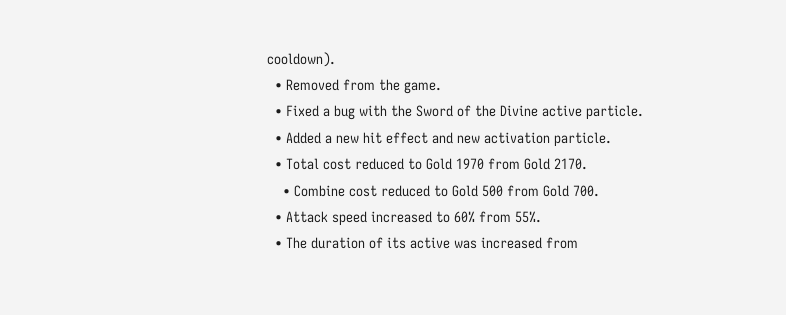cooldown).
  • Removed from the game.
  • Fixed a bug with the Sword of the Divine active particle.
  • Added a new hit effect and new activation particle.
  • Total cost reduced to Gold 1970 from Gold 2170.
    • Combine cost reduced to Gold 500 from Gold 700.
  • Attack speed increased to 60% from 55%.
  • The duration of its active was increased from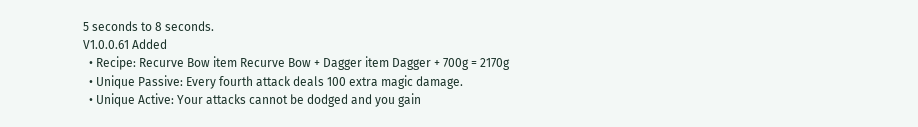5 seconds to 8 seconds.
V1.0.0.61 Added
  • Recipe: Recurve Bow item Recurve Bow + Dagger item Dagger + 700g = 2170g
  • Unique Passive: Every fourth attack deals 100 extra magic damage.
  • Unique Active: Your attacks cannot be dodged and you gain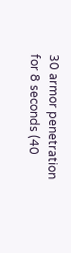30 armor penetration for 8 seconds (40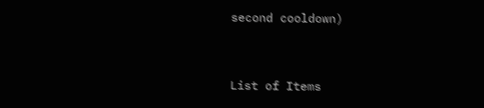second cooldown)


List of Items